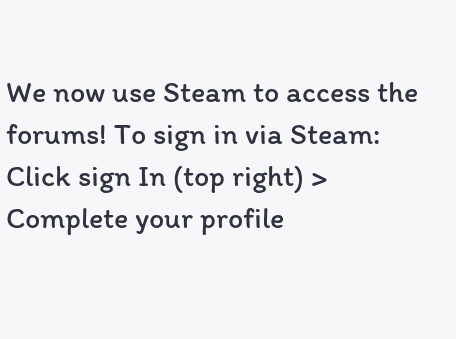We now use Steam to access the forums! To sign in via Steam: Click sign In (top right) > Complete your profile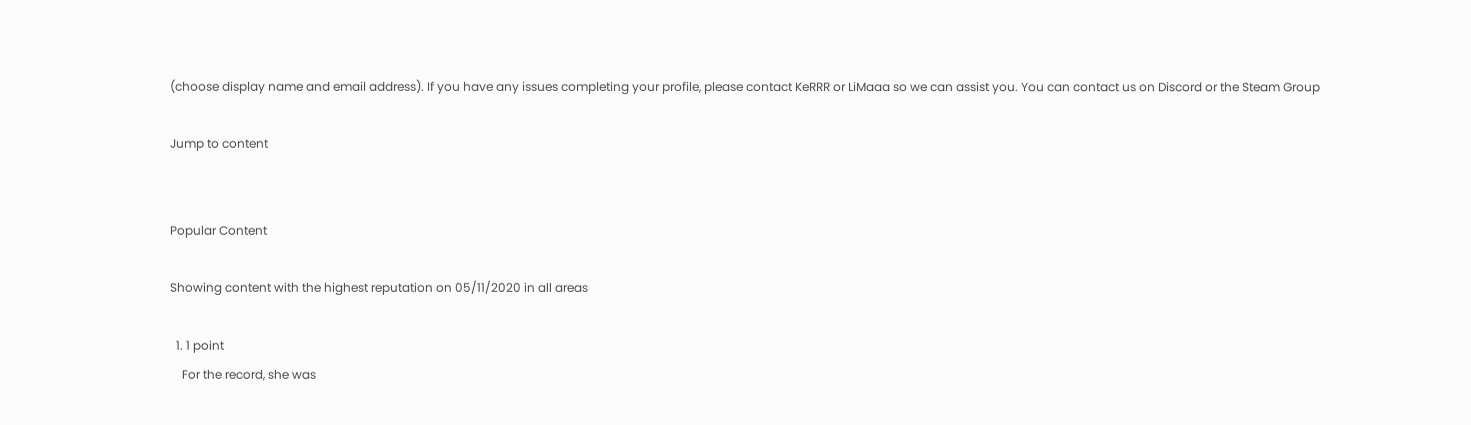(choose display name and email address). If you have any issues completing your profile, please contact KeRRR or LiMaaa so we can assist you. You can contact us on Discord or the Steam Group

Jump to content


Popular Content

Showing content with the highest reputation on 05/11/2020 in all areas

  1. 1 point
    For the record, she was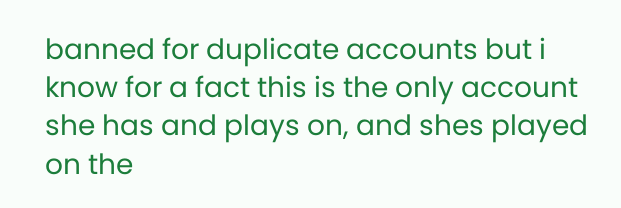banned for duplicate accounts but i know for a fact this is the only account she has and plays on, and shes played on the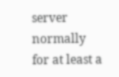server normally for at least a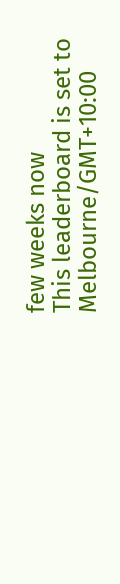few weeks now
This leaderboard is set to Melbourne/GMT+10:00